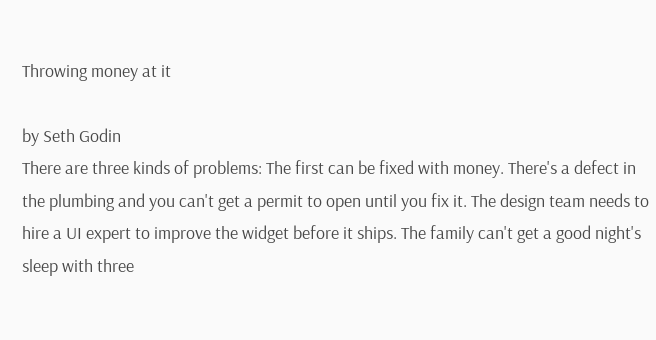Throwing money at it

by Seth Godin
There are three kinds of problems: The first can be fixed with money. There's a defect in the plumbing and you can't get a permit to open until you fix it. The design team needs to hire a UI expert to improve the widget before it ships. The family can't get a good night's sleep with three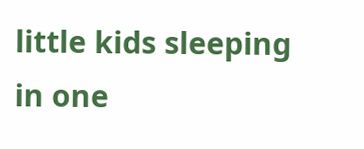little kids sleeping in one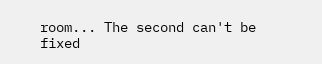room... The second can't be fixed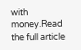with money.Read the full article